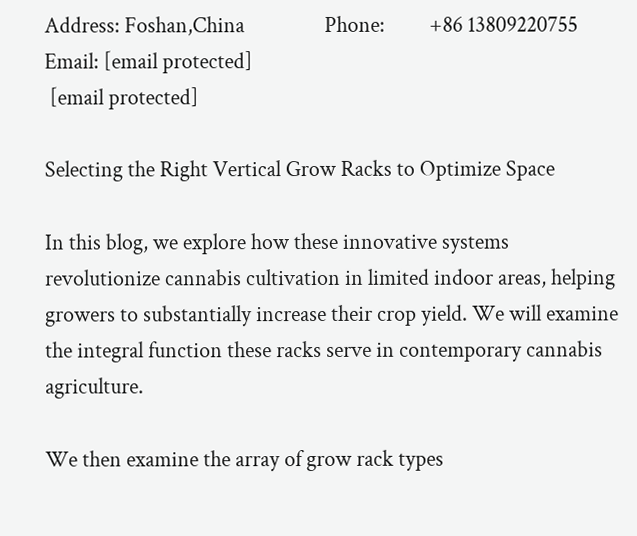Address: Foshan,China                Phone:         +86 13809220755             Email: [email protected]
 [email protected]

Selecting the Right Vertical Grow Racks to Optimize Space

In this blog, we explore how these innovative systems revolutionize cannabis cultivation in limited indoor areas, helping growers to substantially increase their crop yield. We will examine the integral function these racks serve in contemporary cannabis agriculture.

We then examine the array of grow rack types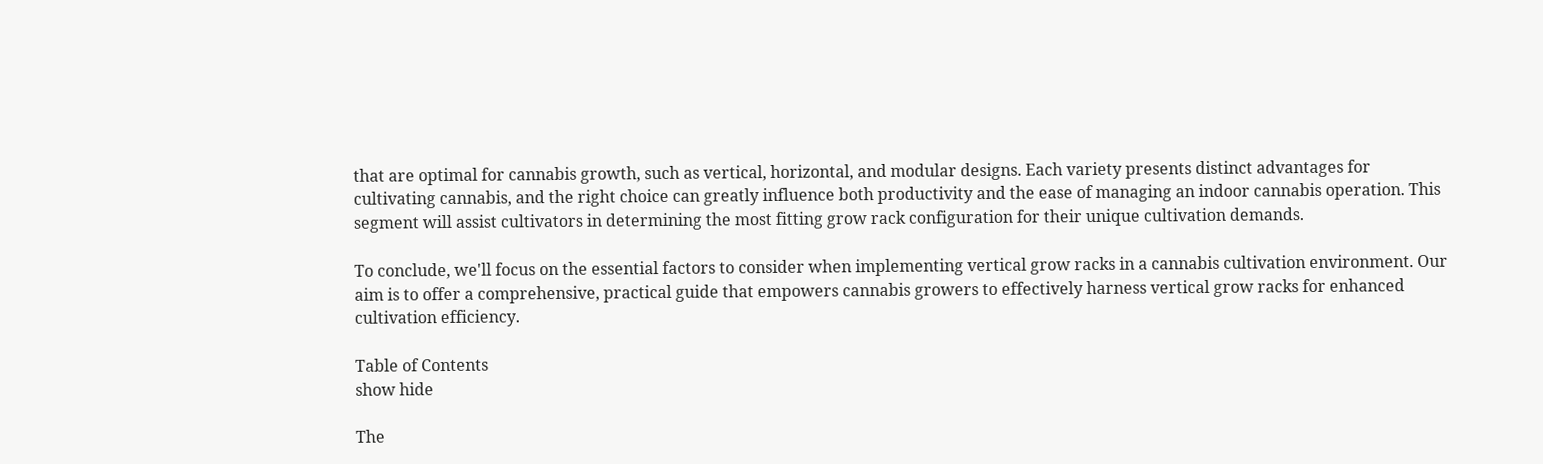that are optimal for cannabis growth, such as vertical, horizontal, and modular designs. Each variety presents distinct advantages for cultivating cannabis, and the right choice can greatly influence both productivity and the ease of managing an indoor cannabis operation. This segment will assist cultivators in determining the most fitting grow rack configuration for their unique cultivation demands.

To conclude, we'll focus on the essential factors to consider when implementing vertical grow racks in a cannabis cultivation environment. Our aim is to offer a comprehensive, practical guide that empowers cannabis growers to effectively harness vertical grow racks for enhanced cultivation efficiency.

Table of Contents
show hide

The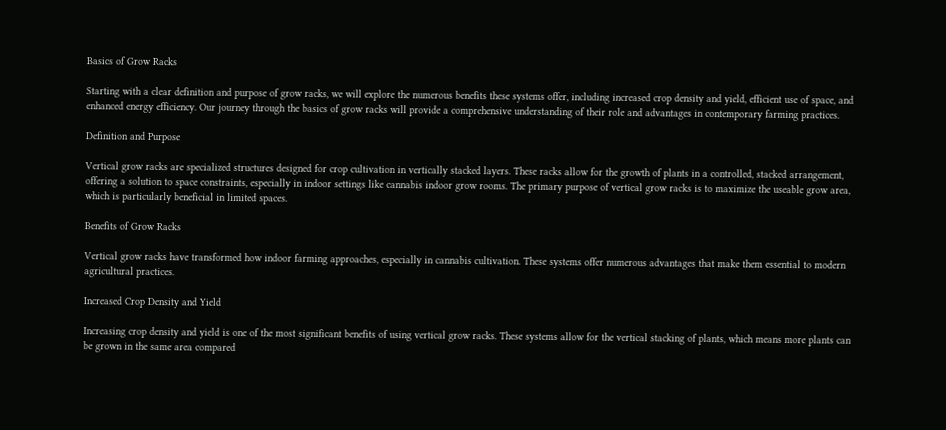Basics of Grow Racks

Starting with a clear definition and purpose of grow racks, we will explore the numerous benefits these systems offer, including increased crop density and yield, efficient use of space, and enhanced energy efficiency. Our journey through the basics of grow racks will provide a comprehensive understanding of their role and advantages in contemporary farming practices.

Definition and Purpose

Vertical grow racks are specialized structures designed for crop cultivation in vertically stacked layers. These racks allow for the growth of plants in a controlled, stacked arrangement, offering a solution to space constraints, especially in indoor settings like cannabis indoor grow rooms. The primary purpose of vertical grow racks is to maximize the useable grow area, which is particularly beneficial in limited spaces.

Benefits of Grow Racks

Vertical grow racks have transformed how indoor farming approaches, especially in cannabis cultivation. These systems offer numerous advantages that make them essential to modern agricultural practices.

Increased Crop Density and Yield

Increasing crop density and yield is one of the most significant benefits of using vertical grow racks. These systems allow for the vertical stacking of plants, which means more plants can be grown in the same area compared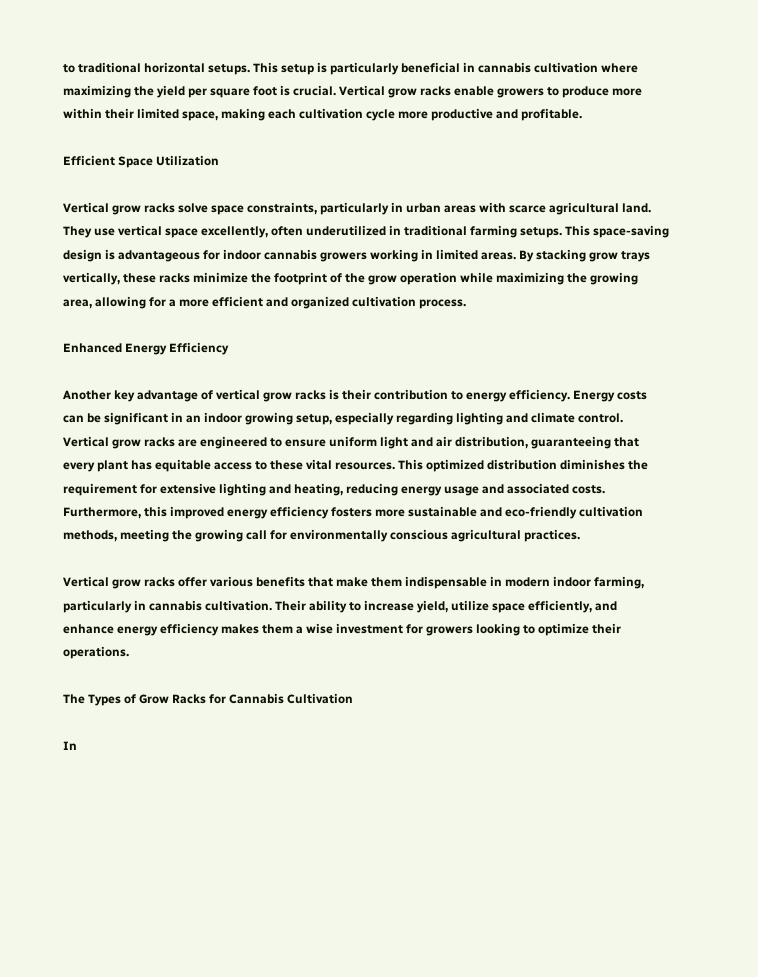to traditional horizontal setups. This setup is particularly beneficial in cannabis cultivation where maximizing the yield per square foot is crucial. Vertical grow racks enable growers to produce more within their limited space, making each cultivation cycle more productive and profitable.

Efficient Space Utilization

Vertical grow racks solve space constraints, particularly in urban areas with scarce agricultural land. They use vertical space excellently, often underutilized in traditional farming setups. This space-saving design is advantageous for indoor cannabis growers working in limited areas. By stacking grow trays vertically, these racks minimize the footprint of the grow operation while maximizing the growing area, allowing for a more efficient and organized cultivation process.

Enhanced Energy Efficiency

Another key advantage of vertical grow racks is their contribution to energy efficiency. Energy costs can be significant in an indoor growing setup, especially regarding lighting and climate control. Vertical grow racks are engineered to ensure uniform light and air distribution, guaranteeing that every plant has equitable access to these vital resources. This optimized distribution diminishes the requirement for extensive lighting and heating, reducing energy usage and associated costs. Furthermore, this improved energy efficiency fosters more sustainable and eco-friendly cultivation methods, meeting the growing call for environmentally conscious agricultural practices.

Vertical grow racks offer various benefits that make them indispensable in modern indoor farming, particularly in cannabis cultivation. Their ability to increase yield, utilize space efficiently, and enhance energy efficiency makes them a wise investment for growers looking to optimize their operations.

The Types of Grow Racks for Cannabis Cultivation

In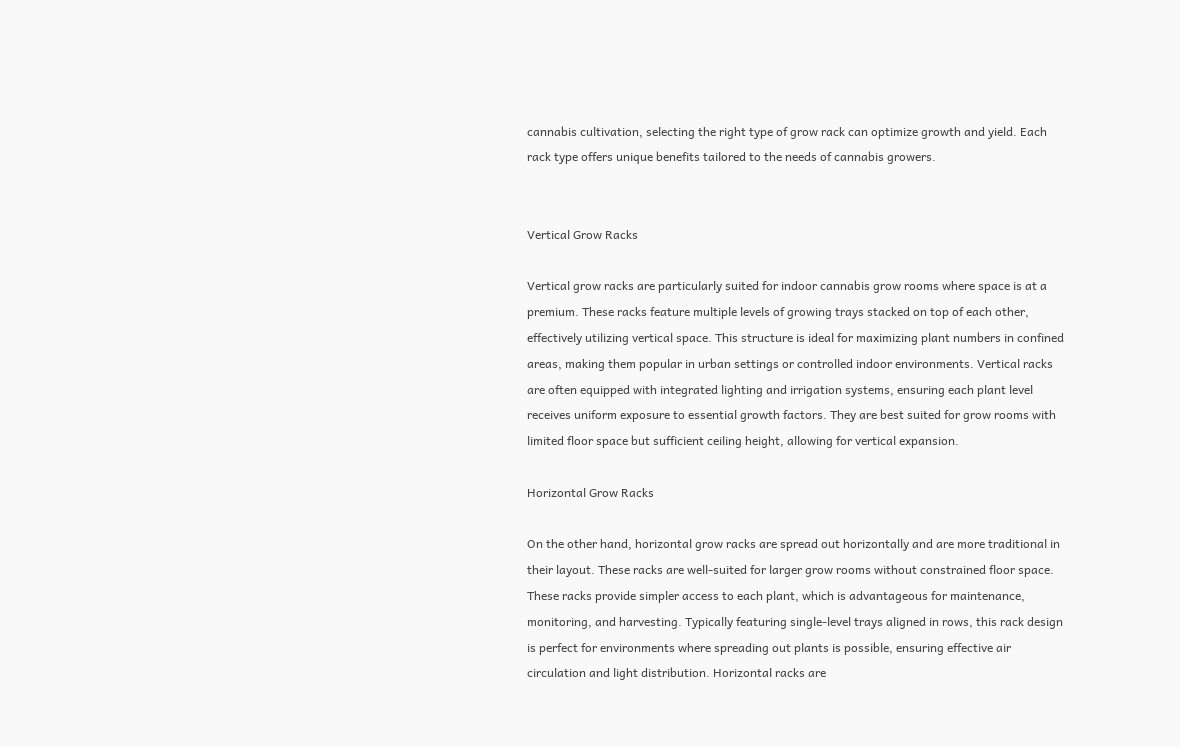cannabis cultivation, selecting the right type of grow rack can optimize growth and yield. Each rack type offers unique benefits tailored to the needs of cannabis growers.


Vertical Grow Racks

Vertical grow racks are particularly suited for indoor cannabis grow rooms where space is at a premium. These racks feature multiple levels of growing trays stacked on top of each other, effectively utilizing vertical space. This structure is ideal for maximizing plant numbers in confined areas, making them popular in urban settings or controlled indoor environments. Vertical racks are often equipped with integrated lighting and irrigation systems, ensuring each plant level receives uniform exposure to essential growth factors. They are best suited for grow rooms with limited floor space but sufficient ceiling height, allowing for vertical expansion.

Horizontal Grow Racks

On the other hand, horizontal grow racks are spread out horizontally and are more traditional in their layout. These racks are well-suited for larger grow rooms without constrained floor space. These racks provide simpler access to each plant, which is advantageous for maintenance, monitoring, and harvesting. Typically featuring single-level trays aligned in rows, this rack design is perfect for environments where spreading out plants is possible, ensuring effective air circulation and light distribution. Horizontal racks are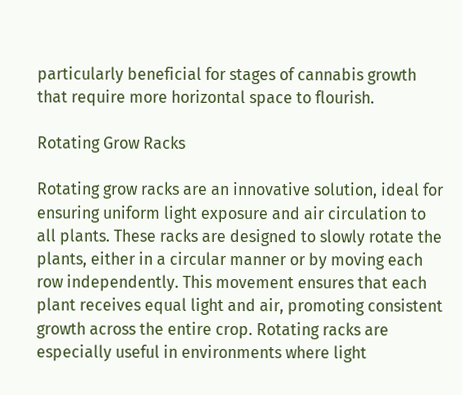particularly beneficial for stages of cannabis growth that require more horizontal space to flourish.

Rotating Grow Racks

Rotating grow racks are an innovative solution, ideal for ensuring uniform light exposure and air circulation to all plants. These racks are designed to slowly rotate the plants, either in a circular manner or by moving each row independently. This movement ensures that each plant receives equal light and air, promoting consistent growth across the entire crop. Rotating racks are especially useful in environments where light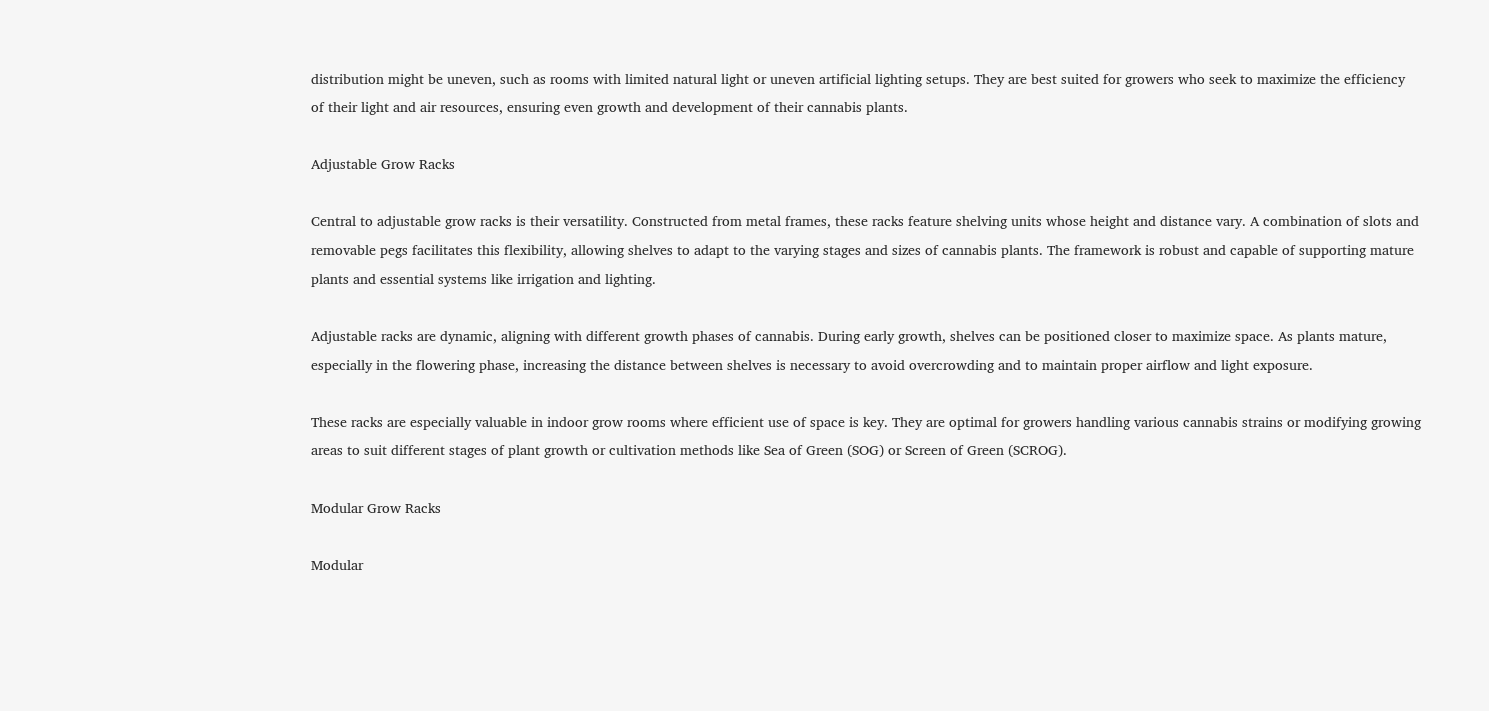distribution might be uneven, such as rooms with limited natural light or uneven artificial lighting setups. They are best suited for growers who seek to maximize the efficiency of their light and air resources, ensuring even growth and development of their cannabis plants.

Adjustable Grow Racks

Central to adjustable grow racks is their versatility. Constructed from metal frames, these racks feature shelving units whose height and distance vary. A combination of slots and removable pegs facilitates this flexibility, allowing shelves to adapt to the varying stages and sizes of cannabis plants. The framework is robust and capable of supporting mature plants and essential systems like irrigation and lighting.

Adjustable racks are dynamic, aligning with different growth phases of cannabis. During early growth, shelves can be positioned closer to maximize space. As plants mature, especially in the flowering phase, increasing the distance between shelves is necessary to avoid overcrowding and to maintain proper airflow and light exposure.

These racks are especially valuable in indoor grow rooms where efficient use of space is key. They are optimal for growers handling various cannabis strains or modifying growing areas to suit different stages of plant growth or cultivation methods like Sea of Green (SOG) or Screen of Green (SCROG).

Modular Grow Racks

Modular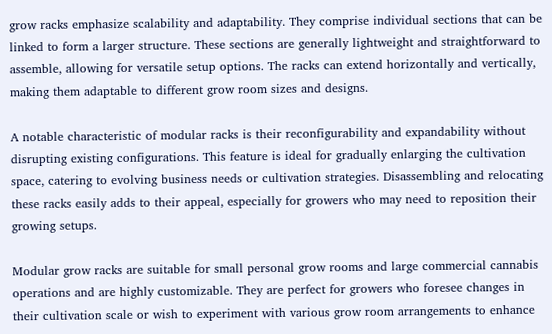grow racks emphasize scalability and adaptability. They comprise individual sections that can be linked to form a larger structure. These sections are generally lightweight and straightforward to assemble, allowing for versatile setup options. The racks can extend horizontally and vertically, making them adaptable to different grow room sizes and designs.

A notable characteristic of modular racks is their reconfigurability and expandability without disrupting existing configurations. This feature is ideal for gradually enlarging the cultivation space, catering to evolving business needs or cultivation strategies. Disassembling and relocating these racks easily adds to their appeal, especially for growers who may need to reposition their growing setups.

Modular grow racks are suitable for small personal grow rooms and large commercial cannabis operations and are highly customizable. They are perfect for growers who foresee changes in their cultivation scale or wish to experiment with various grow room arrangements to enhance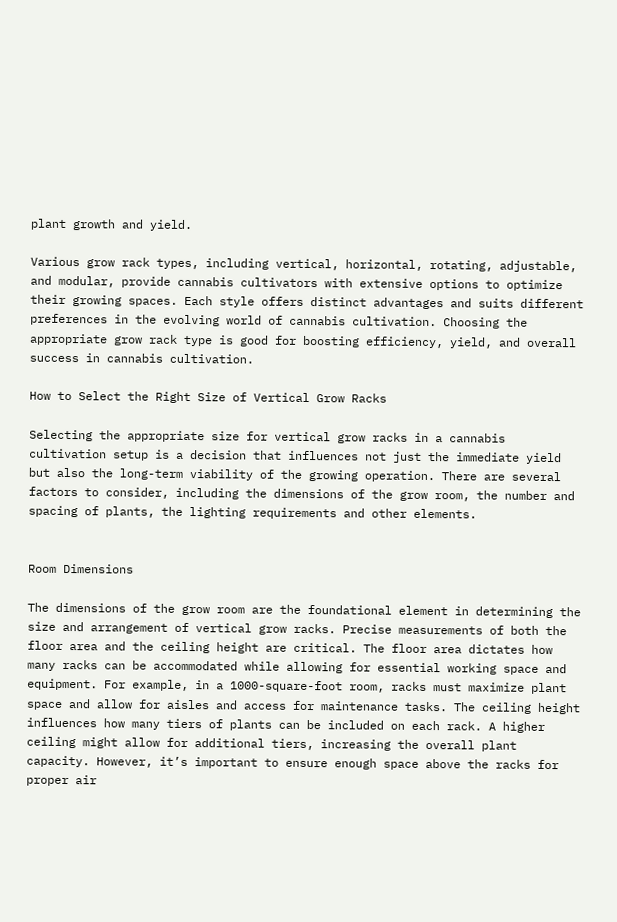plant growth and yield.

Various grow rack types, including vertical, horizontal, rotating, adjustable, and modular, provide cannabis cultivators with extensive options to optimize their growing spaces. Each style offers distinct advantages and suits different preferences in the evolving world of cannabis cultivation. Choosing the appropriate grow rack type is good for boosting efficiency, yield, and overall success in cannabis cultivation.

How to Select the Right Size of Vertical Grow Racks

Selecting the appropriate size for vertical grow racks in a cannabis cultivation setup is a decision that influences not just the immediate yield but also the long-term viability of the growing operation. There are several factors to consider, including the dimensions of the grow room, the number and spacing of plants, the lighting requirements and other elements.


Room Dimensions

The dimensions of the grow room are the foundational element in determining the size and arrangement of vertical grow racks. Precise measurements of both the floor area and the ceiling height are critical. The floor area dictates how many racks can be accommodated while allowing for essential working space and equipment. For example, in a 1000-square-foot room, racks must maximize plant space and allow for aisles and access for maintenance tasks. The ceiling height influences how many tiers of plants can be included on each rack. A higher ceiling might allow for additional tiers, increasing the overall plant capacity. However, it’s important to ensure enough space above the racks for proper air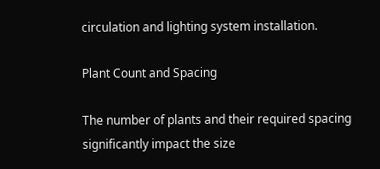circulation and lighting system installation.

Plant Count and Spacing

The number of plants and their required spacing significantly impact the size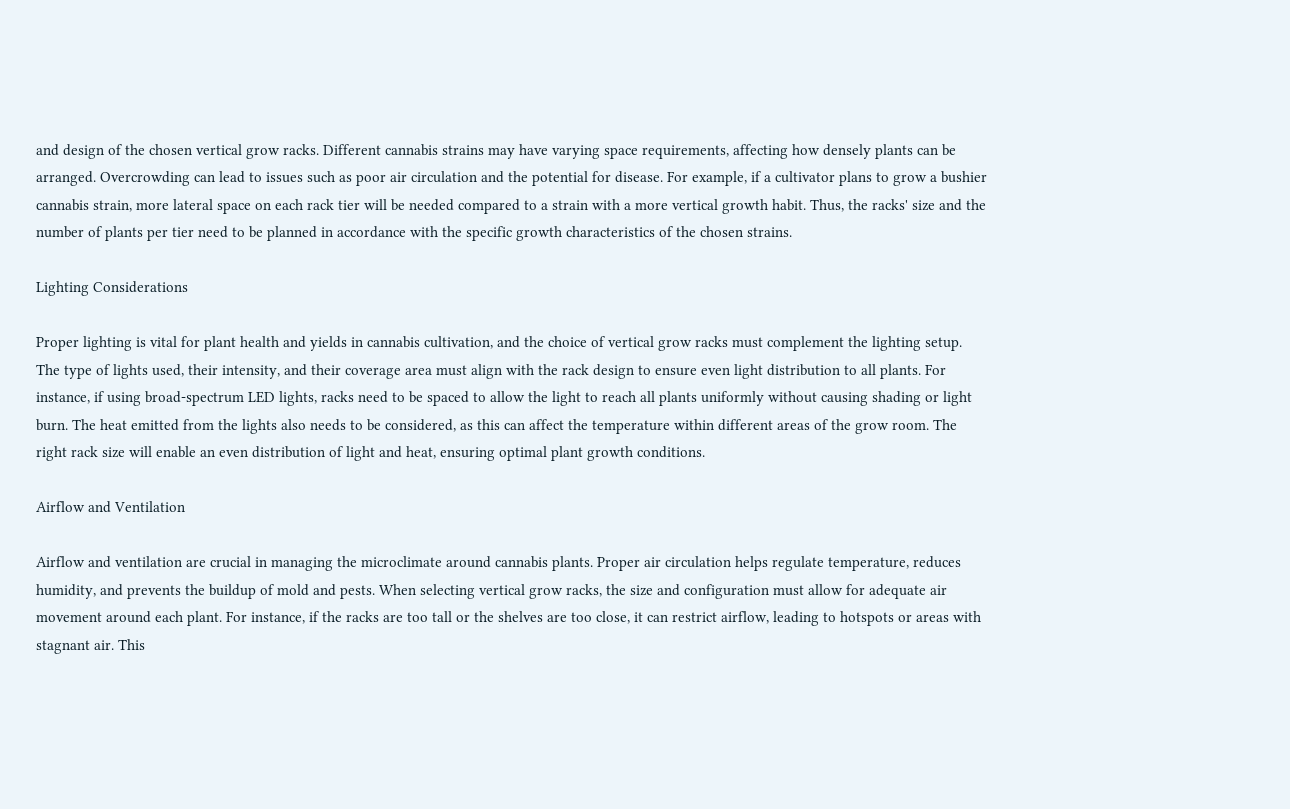and design of the chosen vertical grow racks. Different cannabis strains may have varying space requirements, affecting how densely plants can be arranged. Overcrowding can lead to issues such as poor air circulation and the potential for disease. For example, if a cultivator plans to grow a bushier cannabis strain, more lateral space on each rack tier will be needed compared to a strain with a more vertical growth habit. Thus, the racks' size and the number of plants per tier need to be planned in accordance with the specific growth characteristics of the chosen strains.

Lighting Considerations

Proper lighting is vital for plant health and yields in cannabis cultivation, and the choice of vertical grow racks must complement the lighting setup. The type of lights used, their intensity, and their coverage area must align with the rack design to ensure even light distribution to all plants. For instance, if using broad-spectrum LED lights, racks need to be spaced to allow the light to reach all plants uniformly without causing shading or light burn. The heat emitted from the lights also needs to be considered, as this can affect the temperature within different areas of the grow room. The right rack size will enable an even distribution of light and heat, ensuring optimal plant growth conditions.

Airflow and Ventilation

Airflow and ventilation are crucial in managing the microclimate around cannabis plants. Proper air circulation helps regulate temperature, reduces humidity, and prevents the buildup of mold and pests. When selecting vertical grow racks, the size and configuration must allow for adequate air movement around each plant. For instance, if the racks are too tall or the shelves are too close, it can restrict airflow, leading to hotspots or areas with stagnant air. This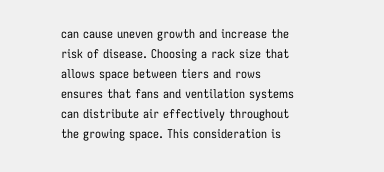can cause uneven growth and increase the risk of disease. Choosing a rack size that allows space between tiers and rows ensures that fans and ventilation systems can distribute air effectively throughout the growing space. This consideration is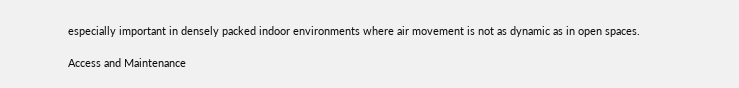especially important in densely packed indoor environments where air movement is not as dynamic as in open spaces.

Access and Maintenance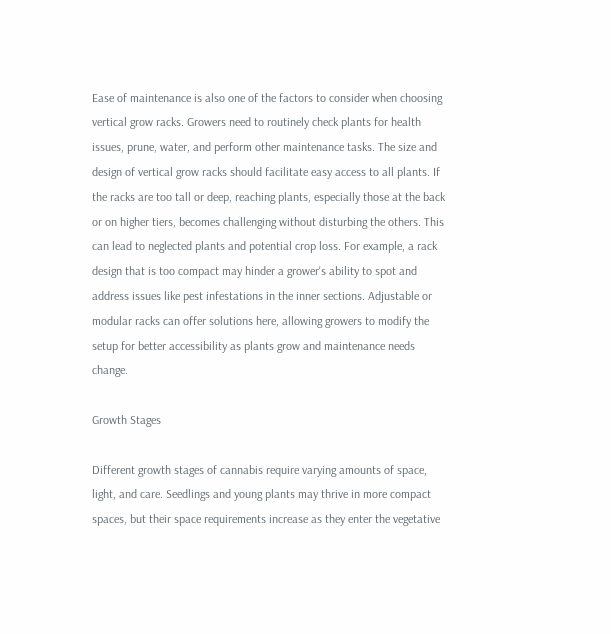Ease of maintenance is also one of the factors to consider when choosing vertical grow racks. Growers need to routinely check plants for health issues, prune, water, and perform other maintenance tasks. The size and design of vertical grow racks should facilitate easy access to all plants. If the racks are too tall or deep, reaching plants, especially those at the back or on higher tiers, becomes challenging without disturbing the others. This can lead to neglected plants and potential crop loss. For example, a rack design that is too compact may hinder a grower's ability to spot and address issues like pest infestations in the inner sections. Adjustable or modular racks can offer solutions here, allowing growers to modify the setup for better accessibility as plants grow and maintenance needs change.

Growth Stages

Different growth stages of cannabis require varying amounts of space, light, and care. Seedlings and young plants may thrive in more compact spaces, but their space requirements increase as they enter the vegetative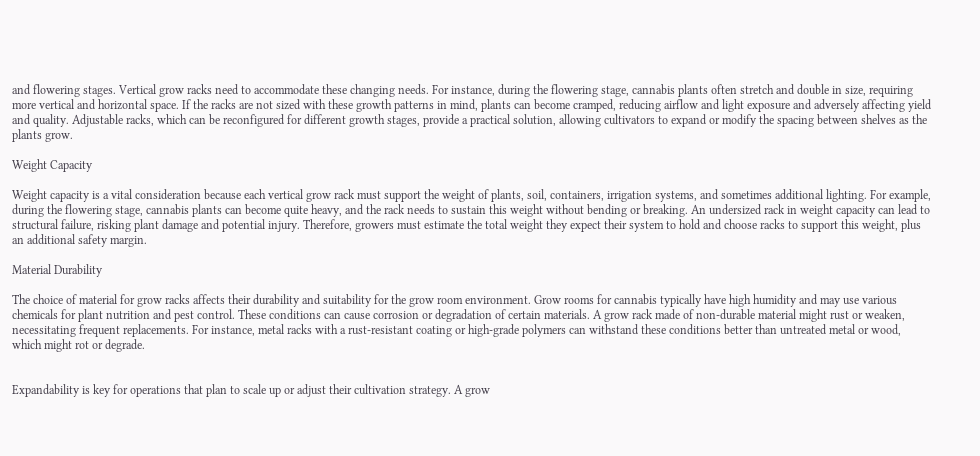and flowering stages. Vertical grow racks need to accommodate these changing needs. For instance, during the flowering stage, cannabis plants often stretch and double in size, requiring more vertical and horizontal space. If the racks are not sized with these growth patterns in mind, plants can become cramped, reducing airflow and light exposure and adversely affecting yield and quality. Adjustable racks, which can be reconfigured for different growth stages, provide a practical solution, allowing cultivators to expand or modify the spacing between shelves as the plants grow.

Weight Capacity

Weight capacity is a vital consideration because each vertical grow rack must support the weight of plants, soil, containers, irrigation systems, and sometimes additional lighting. For example, during the flowering stage, cannabis plants can become quite heavy, and the rack needs to sustain this weight without bending or breaking. An undersized rack in weight capacity can lead to structural failure, risking plant damage and potential injury. Therefore, growers must estimate the total weight they expect their system to hold and choose racks to support this weight, plus an additional safety margin.

Material Durability

The choice of material for grow racks affects their durability and suitability for the grow room environment. Grow rooms for cannabis typically have high humidity and may use various chemicals for plant nutrition and pest control. These conditions can cause corrosion or degradation of certain materials. A grow rack made of non-durable material might rust or weaken, necessitating frequent replacements. For instance, metal racks with a rust-resistant coating or high-grade polymers can withstand these conditions better than untreated metal or wood, which might rot or degrade.


Expandability is key for operations that plan to scale up or adjust their cultivation strategy. A grow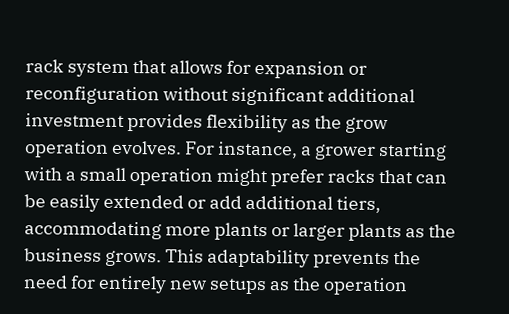rack system that allows for expansion or reconfiguration without significant additional investment provides flexibility as the grow operation evolves. For instance, a grower starting with a small operation might prefer racks that can be easily extended or add additional tiers, accommodating more plants or larger plants as the business grows. This adaptability prevents the need for entirely new setups as the operation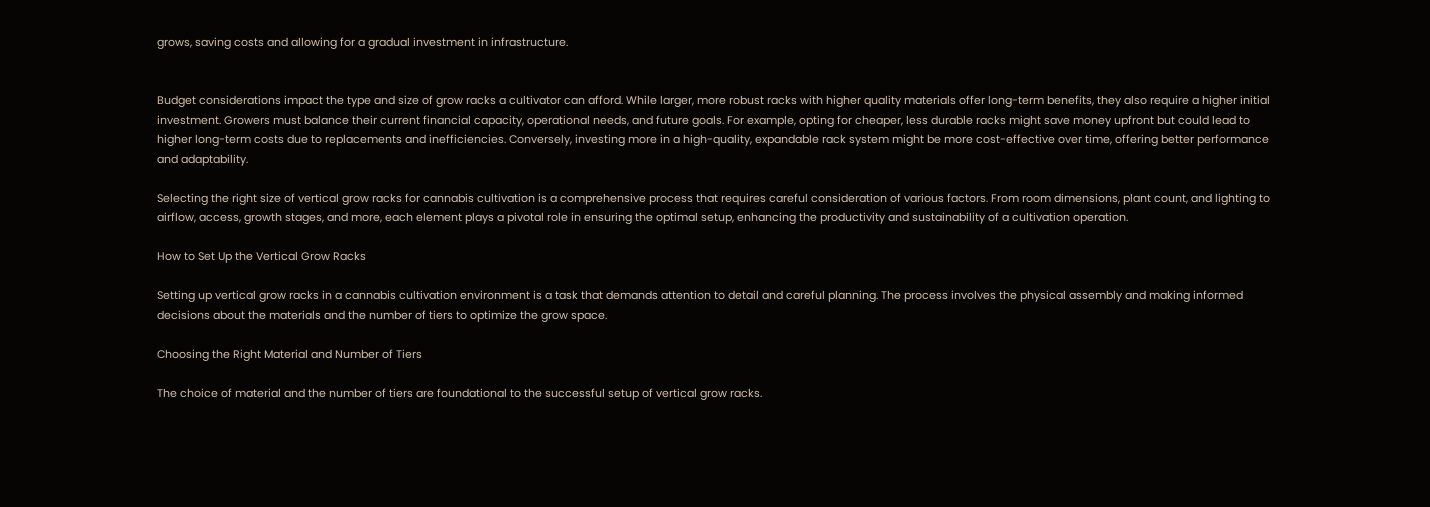grows, saving costs and allowing for a gradual investment in infrastructure.


Budget considerations impact the type and size of grow racks a cultivator can afford. While larger, more robust racks with higher quality materials offer long-term benefits, they also require a higher initial investment. Growers must balance their current financial capacity, operational needs, and future goals. For example, opting for cheaper, less durable racks might save money upfront but could lead to higher long-term costs due to replacements and inefficiencies. Conversely, investing more in a high-quality, expandable rack system might be more cost-effective over time, offering better performance and adaptability.

Selecting the right size of vertical grow racks for cannabis cultivation is a comprehensive process that requires careful consideration of various factors. From room dimensions, plant count, and lighting to airflow, access, growth stages, and more, each element plays a pivotal role in ensuring the optimal setup, enhancing the productivity and sustainability of a cultivation operation.

How to Set Up the Vertical Grow Racks

Setting up vertical grow racks in a cannabis cultivation environment is a task that demands attention to detail and careful planning. The process involves the physical assembly and making informed decisions about the materials and the number of tiers to optimize the grow space.

Choosing the Right Material and Number of Tiers

The choice of material and the number of tiers are foundational to the successful setup of vertical grow racks.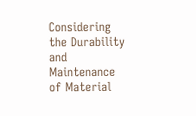Considering the Durability and Maintenance of Material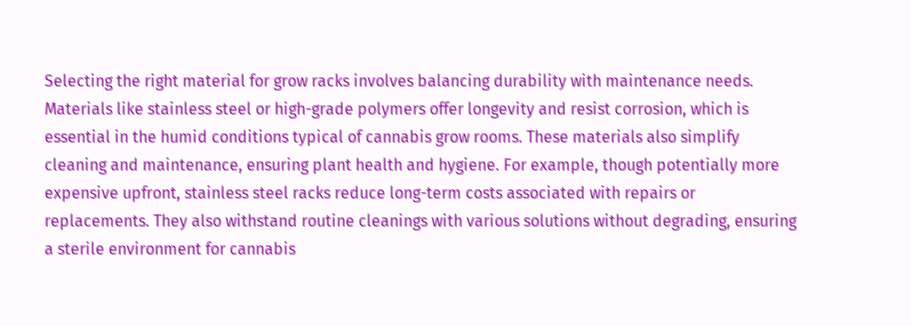Selecting the right material for grow racks involves balancing durability with maintenance needs. Materials like stainless steel or high-grade polymers offer longevity and resist corrosion, which is essential in the humid conditions typical of cannabis grow rooms. These materials also simplify cleaning and maintenance, ensuring plant health and hygiene. For example, though potentially more expensive upfront, stainless steel racks reduce long-term costs associated with repairs or replacements. They also withstand routine cleanings with various solutions without degrading, ensuring a sterile environment for cannabis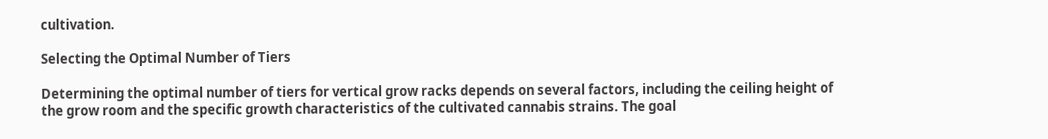cultivation.

Selecting the Optimal Number of Tiers

Determining the optimal number of tiers for vertical grow racks depends on several factors, including the ceiling height of the grow room and the specific growth characteristics of the cultivated cannabis strains. The goal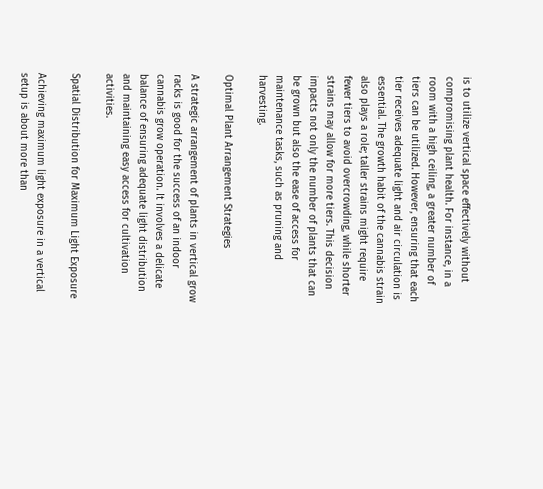is to utilize vertical space effectively without compromising plant health. For instance, in a room with a high ceiling, a greater number of tiers can be utilized. However, ensuring that each tier receives adequate light and air circulation is essential. The growth habit of the cannabis strain also plays a role; taller strains might require fewer tiers to avoid overcrowding, while shorter strains may allow for more tiers. This decision impacts not only the number of plants that can be grown but also the ease of access for maintenance tasks, such as pruning and harvesting.

Optimal Plant Arrangement Strategies

A strategic arrangement of plants in vertical grow racks is good for the success of an indoor cannabis grow operation. It involves a delicate balance of ensuring adequate light distribution and maintaining easy access for cultivation activities.

Spatial Distribution for Maximum Light Exposure

Achieving maximum light exposure in a vertical setup is about more than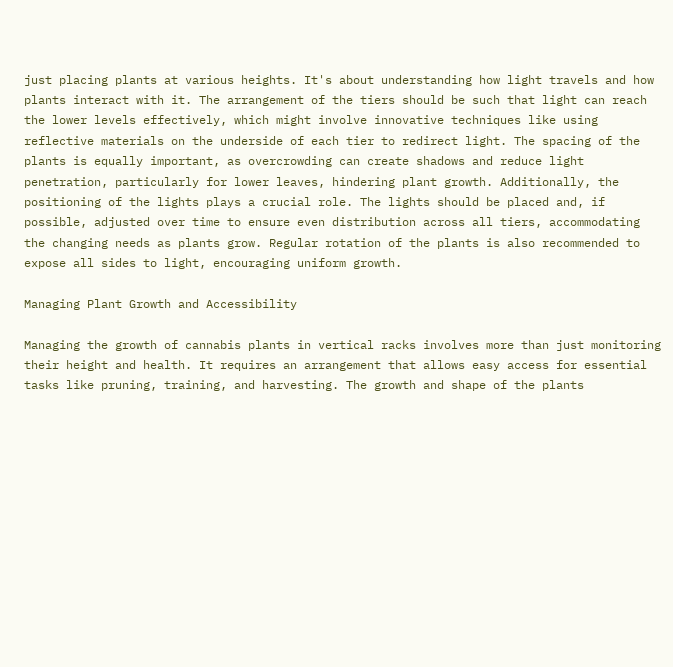just placing plants at various heights. It's about understanding how light travels and how plants interact with it. The arrangement of the tiers should be such that light can reach the lower levels effectively, which might involve innovative techniques like using reflective materials on the underside of each tier to redirect light. The spacing of the plants is equally important, as overcrowding can create shadows and reduce light penetration, particularly for lower leaves, hindering plant growth. Additionally, the positioning of the lights plays a crucial role. The lights should be placed and, if possible, adjusted over time to ensure even distribution across all tiers, accommodating the changing needs as plants grow. Regular rotation of the plants is also recommended to expose all sides to light, encouraging uniform growth.

Managing Plant Growth and Accessibility

Managing the growth of cannabis plants in vertical racks involves more than just monitoring their height and health. It requires an arrangement that allows easy access for essential tasks like pruning, training, and harvesting. The growth and shape of the plants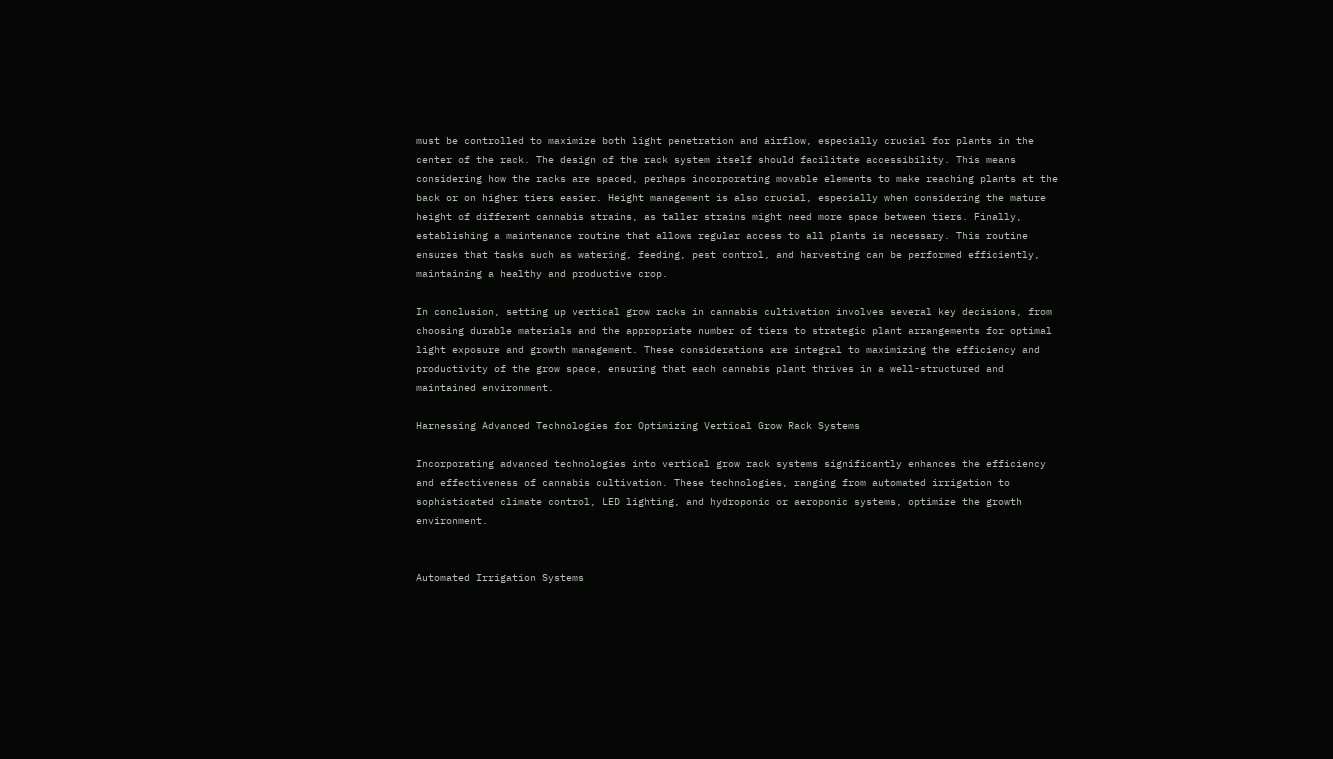must be controlled to maximize both light penetration and airflow, especially crucial for plants in the center of the rack. The design of the rack system itself should facilitate accessibility. This means considering how the racks are spaced, perhaps incorporating movable elements to make reaching plants at the back or on higher tiers easier. Height management is also crucial, especially when considering the mature height of different cannabis strains, as taller strains might need more space between tiers. Finally, establishing a maintenance routine that allows regular access to all plants is necessary. This routine ensures that tasks such as watering, feeding, pest control, and harvesting can be performed efficiently, maintaining a healthy and productive crop.

In conclusion, setting up vertical grow racks in cannabis cultivation involves several key decisions, from choosing durable materials and the appropriate number of tiers to strategic plant arrangements for optimal light exposure and growth management. These considerations are integral to maximizing the efficiency and productivity of the grow space, ensuring that each cannabis plant thrives in a well-structured and maintained environment.

Harnessing Advanced Technologies for Optimizing Vertical Grow Rack Systems

Incorporating advanced technologies into vertical grow rack systems significantly enhances the efficiency and effectiveness of cannabis cultivation. These technologies, ranging from automated irrigation to sophisticated climate control, LED lighting, and hydroponic or aeroponic systems, optimize the growth environment.


Automated Irrigation Systems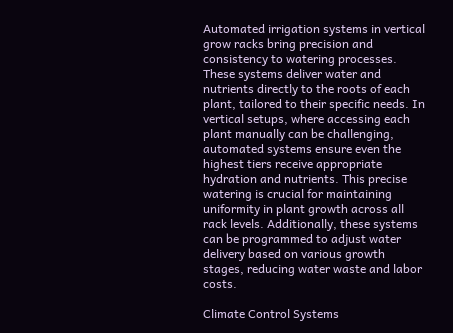Automated irrigation systems in vertical grow racks bring precision and consistency to watering processes. These systems deliver water and nutrients directly to the roots of each plant, tailored to their specific needs. In vertical setups, where accessing each plant manually can be challenging, automated systems ensure even the highest tiers receive appropriate hydration and nutrients. This precise watering is crucial for maintaining uniformity in plant growth across all rack levels. Additionally, these systems can be programmed to adjust water delivery based on various growth stages, reducing water waste and labor costs.

Climate Control Systems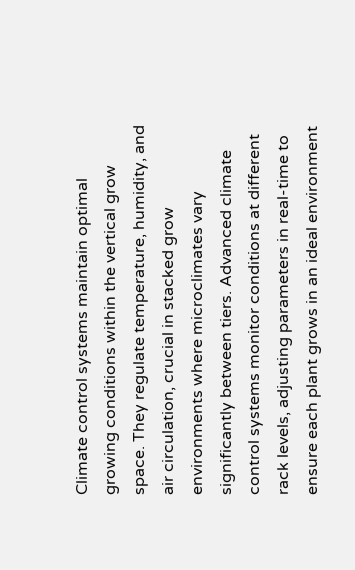Climate control systems maintain optimal growing conditions within the vertical grow space. They regulate temperature, humidity, and air circulation, crucial in stacked grow environments where microclimates vary significantly between tiers. Advanced climate control systems monitor conditions at different rack levels, adjusting parameters in real-time to ensure each plant grows in an ideal environment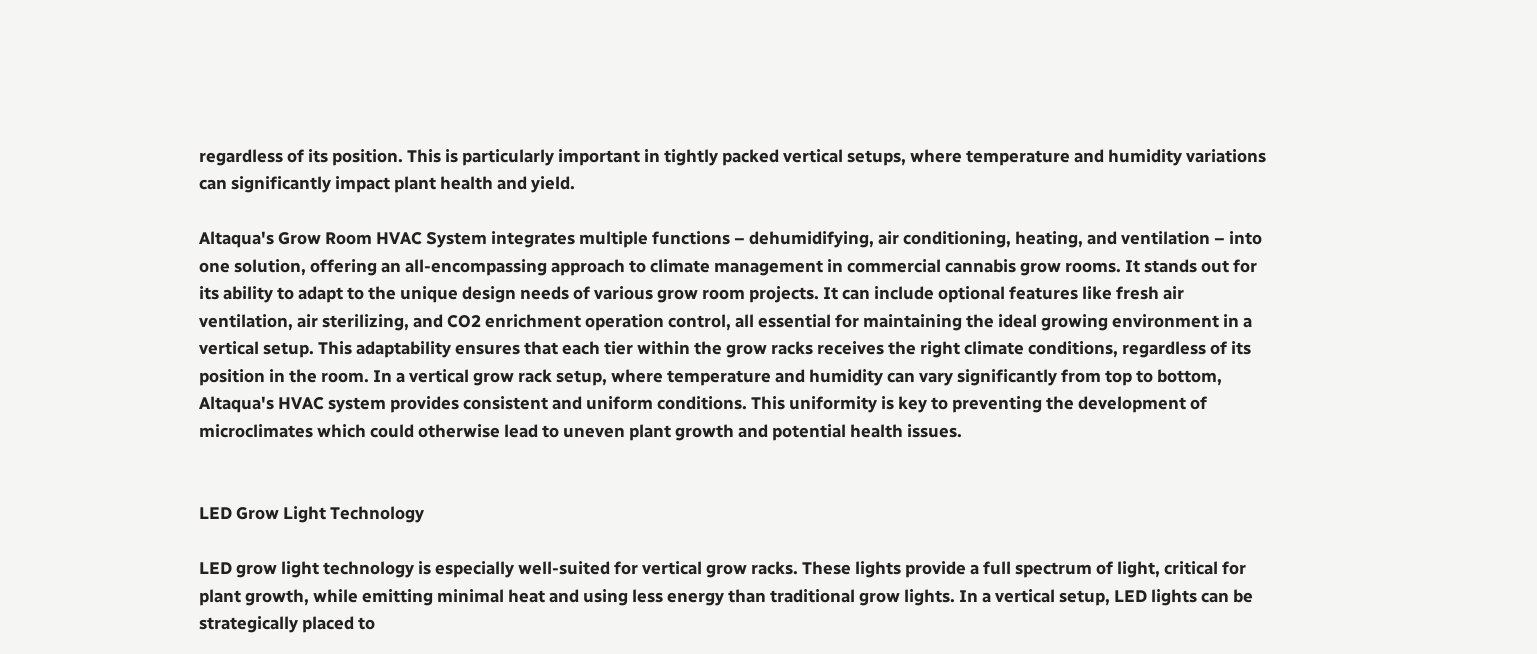regardless of its position. This is particularly important in tightly packed vertical setups, where temperature and humidity variations can significantly impact plant health and yield.

Altaqua's Grow Room HVAC System integrates multiple functions – dehumidifying, air conditioning, heating, and ventilation – into one solution, offering an all-encompassing approach to climate management in commercial cannabis grow rooms. It stands out for its ability to adapt to the unique design needs of various grow room projects. It can include optional features like fresh air ventilation, air sterilizing, and CO2 enrichment operation control, all essential for maintaining the ideal growing environment in a vertical setup. This adaptability ensures that each tier within the grow racks receives the right climate conditions, regardless of its position in the room. In a vertical grow rack setup, where temperature and humidity can vary significantly from top to bottom, Altaqua's HVAC system provides consistent and uniform conditions. This uniformity is key to preventing the development of microclimates which could otherwise lead to uneven plant growth and potential health issues.


LED Grow Light Technology

LED grow light technology is especially well-suited for vertical grow racks. These lights provide a full spectrum of light, critical for plant growth, while emitting minimal heat and using less energy than traditional grow lights. In a vertical setup, LED lights can be strategically placed to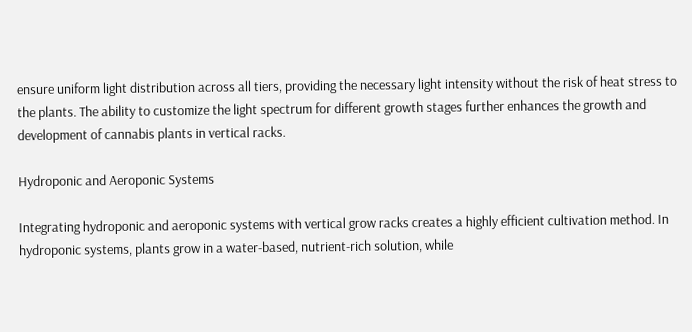ensure uniform light distribution across all tiers, providing the necessary light intensity without the risk of heat stress to the plants. The ability to customize the light spectrum for different growth stages further enhances the growth and development of cannabis plants in vertical racks.

Hydroponic and Aeroponic Systems

Integrating hydroponic and aeroponic systems with vertical grow racks creates a highly efficient cultivation method. In hydroponic systems, plants grow in a water-based, nutrient-rich solution, while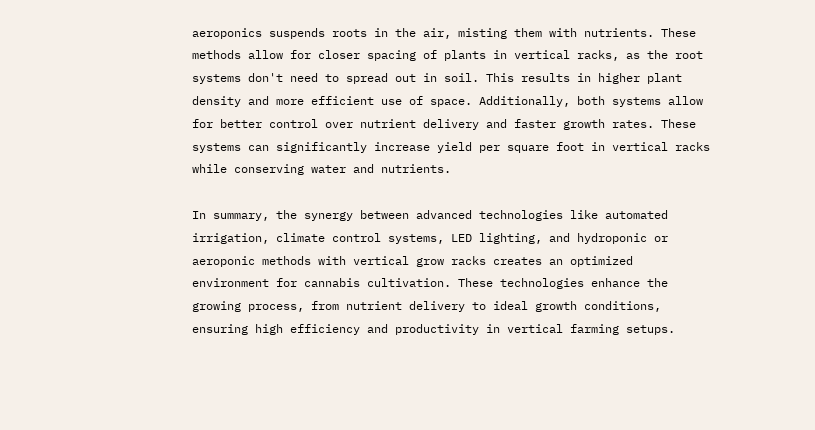aeroponics suspends roots in the air, misting them with nutrients. These methods allow for closer spacing of plants in vertical racks, as the root systems don't need to spread out in soil. This results in higher plant density and more efficient use of space. Additionally, both systems allow for better control over nutrient delivery and faster growth rates. These systems can significantly increase yield per square foot in vertical racks while conserving water and nutrients.

In summary, the synergy between advanced technologies like automated irrigation, climate control systems, LED lighting, and hydroponic or aeroponic methods with vertical grow racks creates an optimized environment for cannabis cultivation. These technologies enhance the growing process, from nutrient delivery to ideal growth conditions, ensuring high efficiency and productivity in vertical farming setups.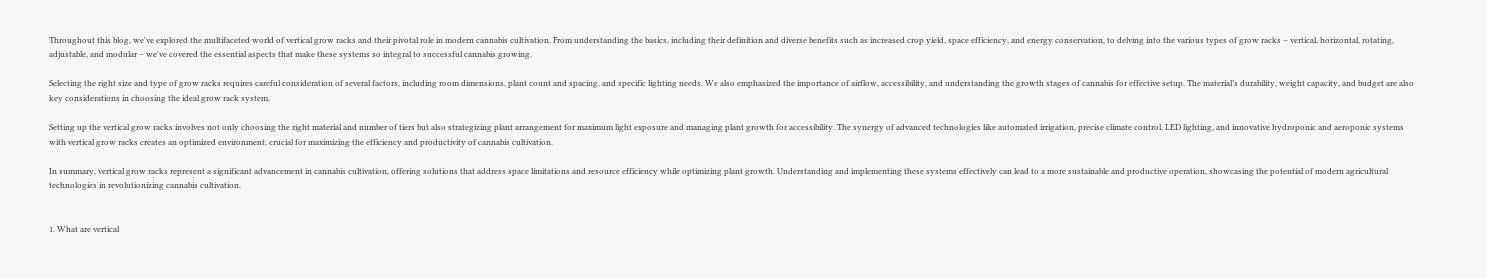Throughout this blog, we've explored the multifaceted world of vertical grow racks and their pivotal role in modern cannabis cultivation. From understanding the basics, including their definition and diverse benefits such as increased crop yield, space efficiency, and energy conservation, to delving into the various types of grow racks – vertical, horizontal, rotating, adjustable, and modular – we've covered the essential aspects that make these systems so integral to successful cannabis growing.

Selecting the right size and type of grow racks requires careful consideration of several factors, including room dimensions, plant count and spacing, and specific lighting needs. We also emphasized the importance of airflow, accessibility, and understanding the growth stages of cannabis for effective setup. The material’s durability, weight capacity, and budget are also key considerations in choosing the ideal grow rack system.

Setting up the vertical grow racks involves not only choosing the right material and number of tiers but also strategizing plant arrangement for maximum light exposure and managing plant growth for accessibility. The synergy of advanced technologies like automated irrigation, precise climate control, LED lighting, and innovative hydroponic and aeroponic systems with vertical grow racks creates an optimized environment, crucial for maximizing the efficiency and productivity of cannabis cultivation.

In summary, vertical grow racks represent a significant advancement in cannabis cultivation, offering solutions that address space limitations and resource efficiency while optimizing plant growth. Understanding and implementing these systems effectively can lead to a more sustainable and productive operation, showcasing the potential of modern agricultural technologies in revolutionizing cannabis cultivation.


1. What are vertical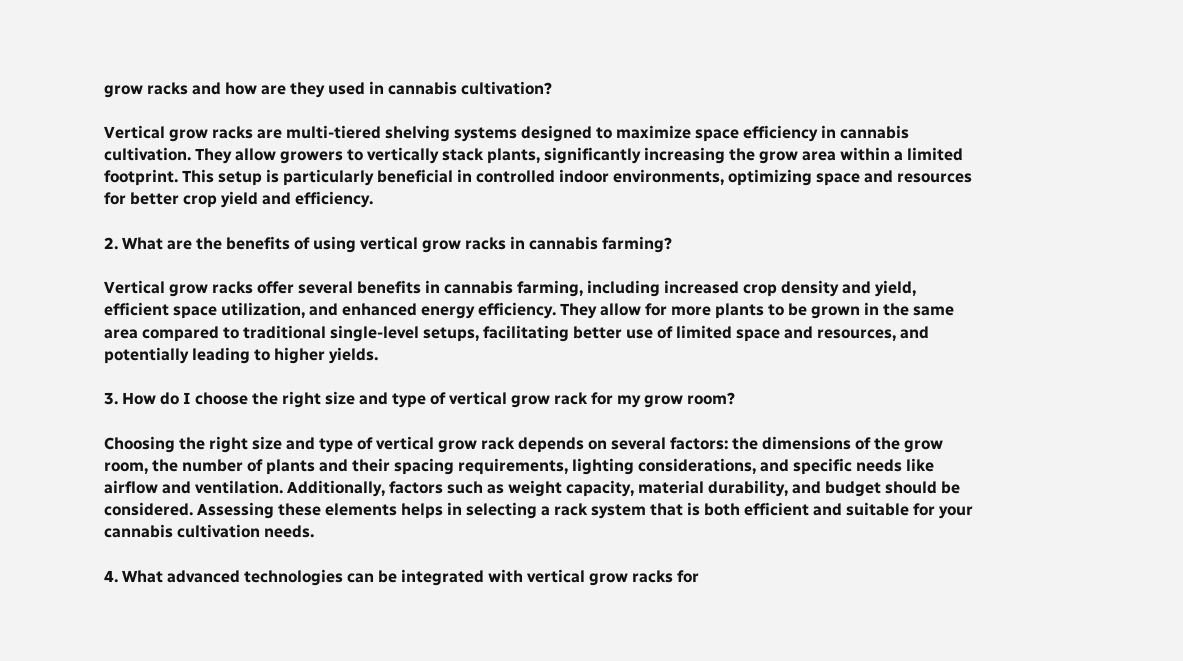grow racks and how are they used in cannabis cultivation?

Vertical grow racks are multi-tiered shelving systems designed to maximize space efficiency in cannabis cultivation. They allow growers to vertically stack plants, significantly increasing the grow area within a limited footprint. This setup is particularly beneficial in controlled indoor environments, optimizing space and resources for better crop yield and efficiency.

2. What are the benefits of using vertical grow racks in cannabis farming?

Vertical grow racks offer several benefits in cannabis farming, including increased crop density and yield, efficient space utilization, and enhanced energy efficiency. They allow for more plants to be grown in the same area compared to traditional single-level setups, facilitating better use of limited space and resources, and potentially leading to higher yields.

3. How do I choose the right size and type of vertical grow rack for my grow room?

Choosing the right size and type of vertical grow rack depends on several factors: the dimensions of the grow room, the number of plants and their spacing requirements, lighting considerations, and specific needs like airflow and ventilation. Additionally, factors such as weight capacity, material durability, and budget should be considered. Assessing these elements helps in selecting a rack system that is both efficient and suitable for your cannabis cultivation needs.

4. What advanced technologies can be integrated with vertical grow racks for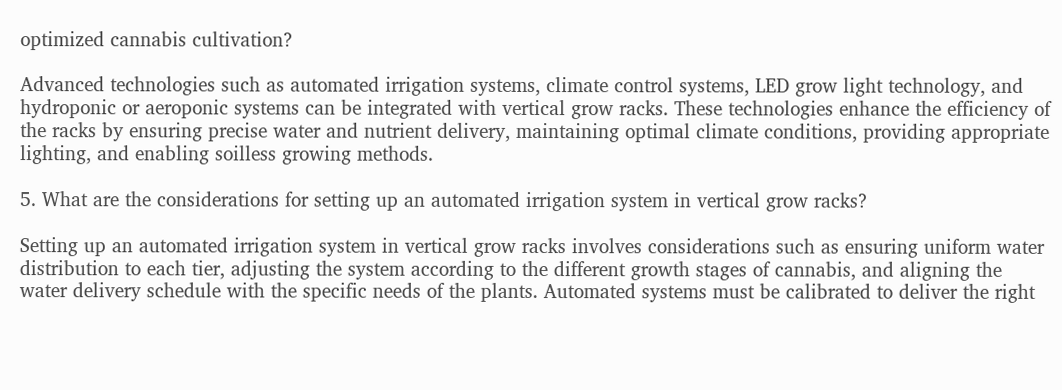optimized cannabis cultivation?

Advanced technologies such as automated irrigation systems, climate control systems, LED grow light technology, and hydroponic or aeroponic systems can be integrated with vertical grow racks. These technologies enhance the efficiency of the racks by ensuring precise water and nutrient delivery, maintaining optimal climate conditions, providing appropriate lighting, and enabling soilless growing methods.

5. What are the considerations for setting up an automated irrigation system in vertical grow racks?

Setting up an automated irrigation system in vertical grow racks involves considerations such as ensuring uniform water distribution to each tier, adjusting the system according to the different growth stages of cannabis, and aligning the water delivery schedule with the specific needs of the plants. Automated systems must be calibrated to deliver the right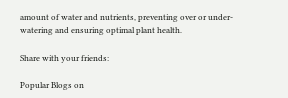amount of water and nutrients, preventing over or under-watering and ensuring optimal plant health.

Share with your friends:

Popular Blogs on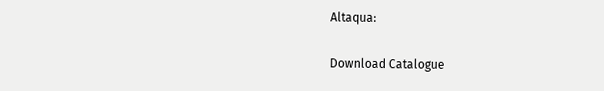Altaqua:

Download Catalogue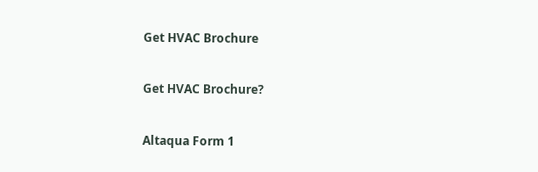Get HVAC Brochure

Get HVAC Brochure?

Altaqua Form 1